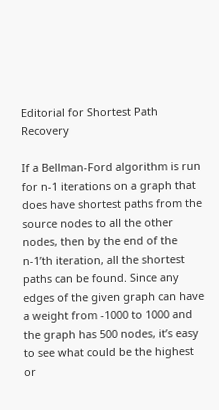Editorial for Shortest Path Recovery

If a Bellman-Ford algorithm is run for n-1 iterations on a graph that does have shortest paths from the source nodes to all the other nodes, then by the end of the n-1’th iteration, all the shortest paths can be found. Since any edges of the given graph can have a weight from -1000 to 1000 and the graph has 500 nodes, it’s easy to see what could be the highest or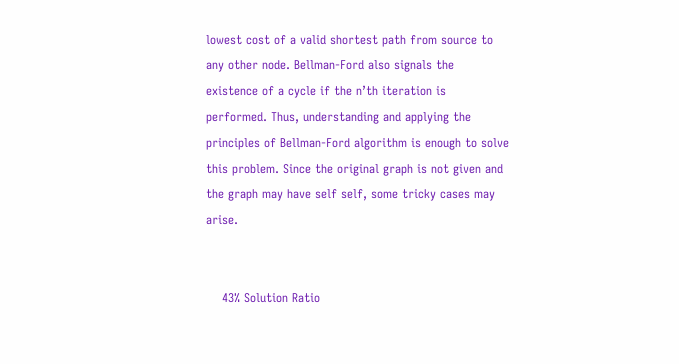lowest cost of a valid shortest path from source to any other node. Bellman-Ford also signals the existence of a cycle if the n’th iteration is performed. Thus, understanding and applying the principles of Bellman-Ford algorithm is enough to solve this problem. Since the original graph is not given and the graph may have self self, some tricky cases may arise.


    43% Solution Ratio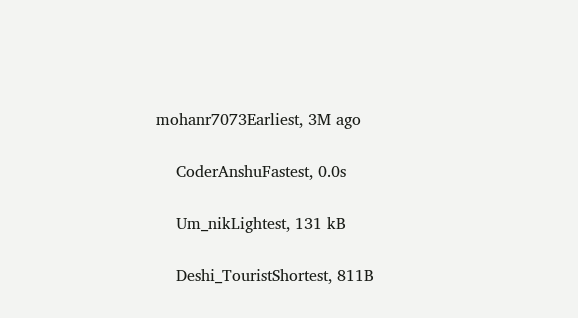mohanr7073Earliest, 3M ago

    CoderAnshuFastest, 0.0s

    Um_nikLightest, 131 kB

    Deshi_TouristShortest, 811B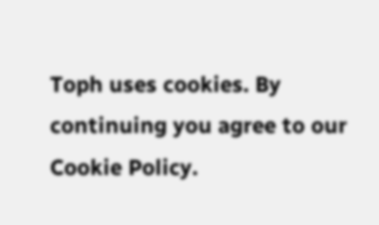Toph uses cookies. By continuing you agree to our Cookie Policy.